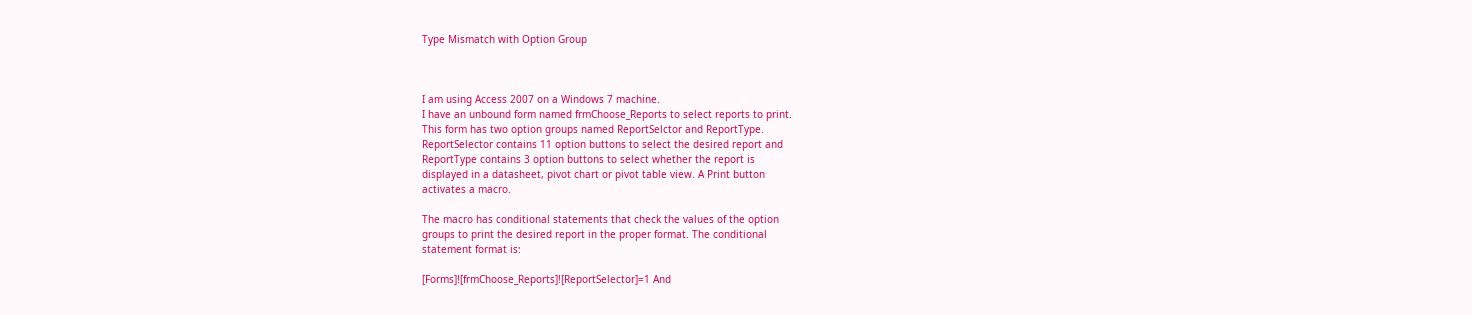Type Mismatch with Option Group



I am using Access 2007 on a Windows 7 machine.
I have an unbound form named frmChoose_Reports to select reports to print.
This form has two option groups named ReportSelctor and ReportType.
ReportSelector contains 11 option buttons to select the desired report and
ReportType contains 3 option buttons to select whether the report is
displayed in a datasheet, pivot chart or pivot table view. A Print button
activates a macro.

The macro has conditional statements that check the values of the option
groups to print the desired report in the proper format. The conditional
statement format is:

[Forms]![frmChoose_Reports]![ReportSelector]=1 And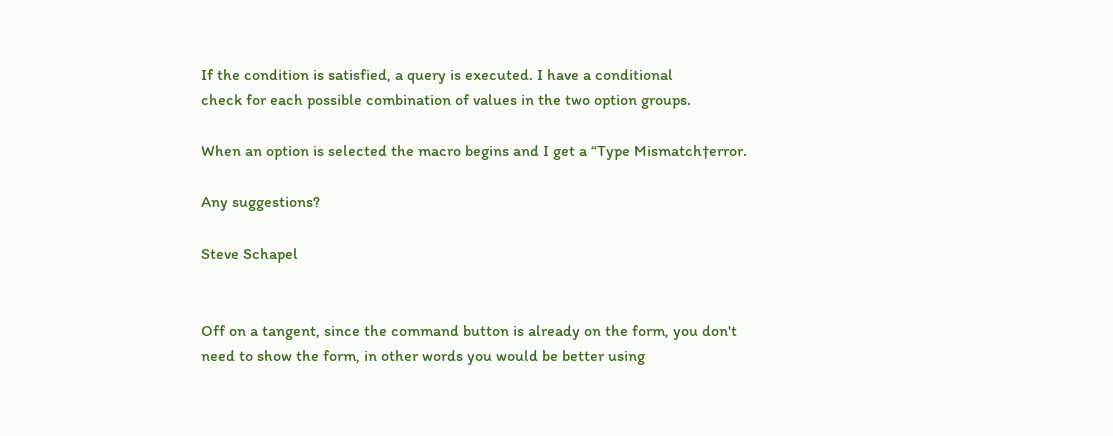If the condition is satisfied, a query is executed. I have a conditional
check for each possible combination of values in the two option groups.

When an option is selected the macro begins and I get a “Type Mismatch†error.

Any suggestions?

Steve Schapel


Off on a tangent, since the command button is already on the form, you don't
need to show the form, in other words you would be better using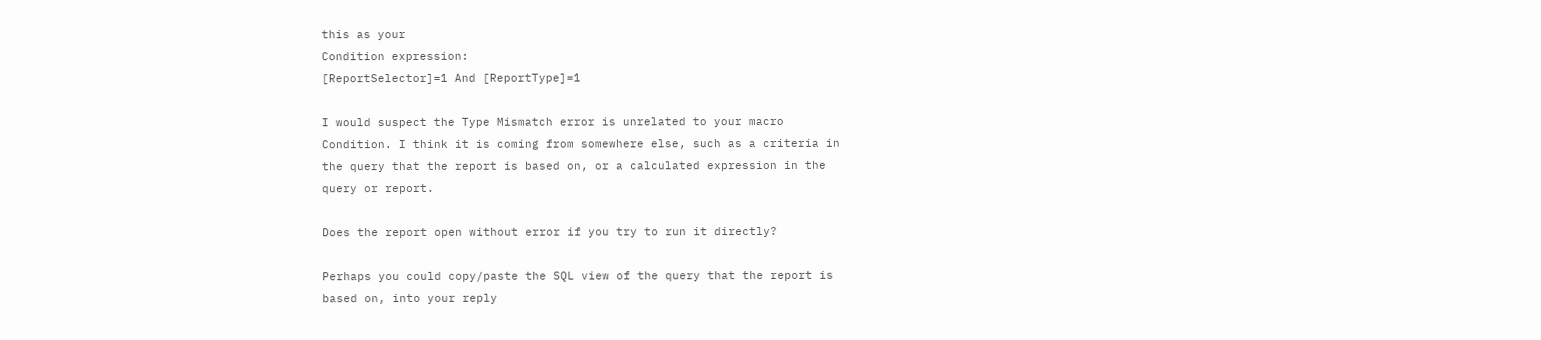this as your
Condition expression:
[ReportSelector]=1 And [ReportType]=1

I would suspect the Type Mismatch error is unrelated to your macro
Condition. I think it is coming from somewhere else, such as a criteria in
the query that the report is based on, or a calculated expression in the
query or report.

Does the report open without error if you try to run it directly?

Perhaps you could copy/paste the SQL view of the query that the report is
based on, into your reply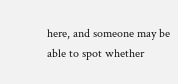here, and someone may be able to spot whether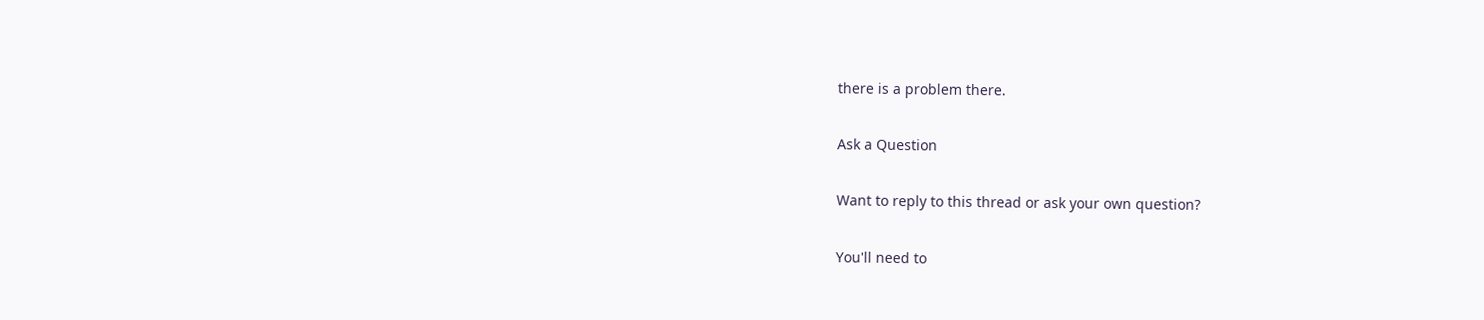there is a problem there.

Ask a Question

Want to reply to this thread or ask your own question?

You'll need to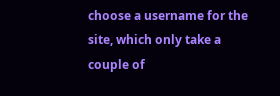choose a username for the site, which only take a couple of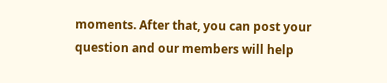moments. After that, you can post your question and our members will help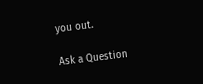you out.

Ask a Question